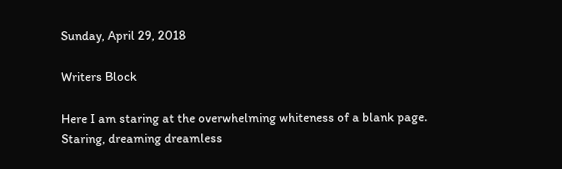Sunday, April 29, 2018

Writers Block

Here I am staring at the overwhelming whiteness of a blank page.
Staring, dreaming dreamless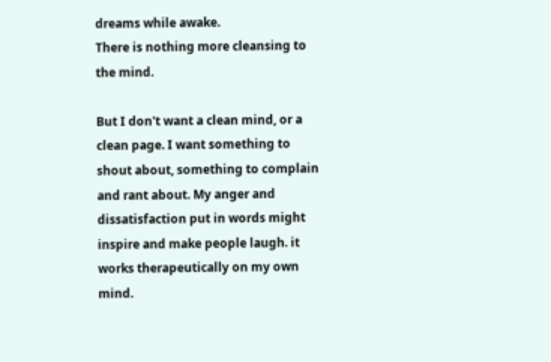dreams while awake.
There is nothing more cleansing to the mind.

But I don't want a clean mind, or a clean page. I want something to shout about, something to complain and rant about. My anger and dissatisfaction put in words might inspire and make people laugh. it works therapeutically on my own mind.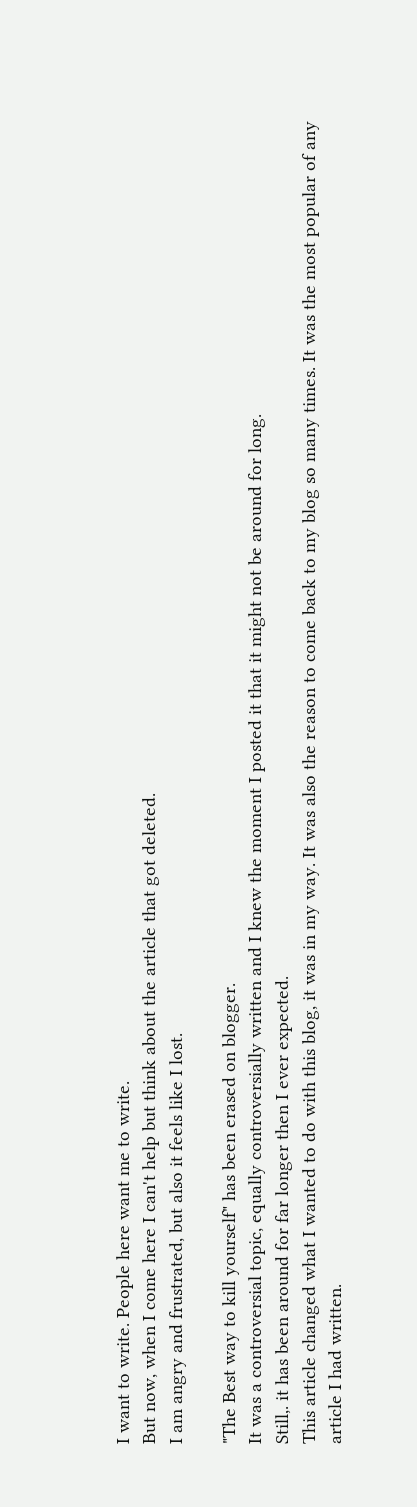I want to write. People here want me to write.
But now, when I come here I can't help but think about the article that got deleted.
I am angry and frustrated, but also it feels like I lost.

"The Best way to kill yourself" has been erased on blogger.
It was a controversial topic, equally controversially written and I knew the moment I posted it that it might not be around for long.
Still,. it has been around for far longer then I ever expected.
This article changed what I wanted to do with this blog, it was in my way. It was also the reason to come back to my blog so many times. It was the most popular of any article I had written.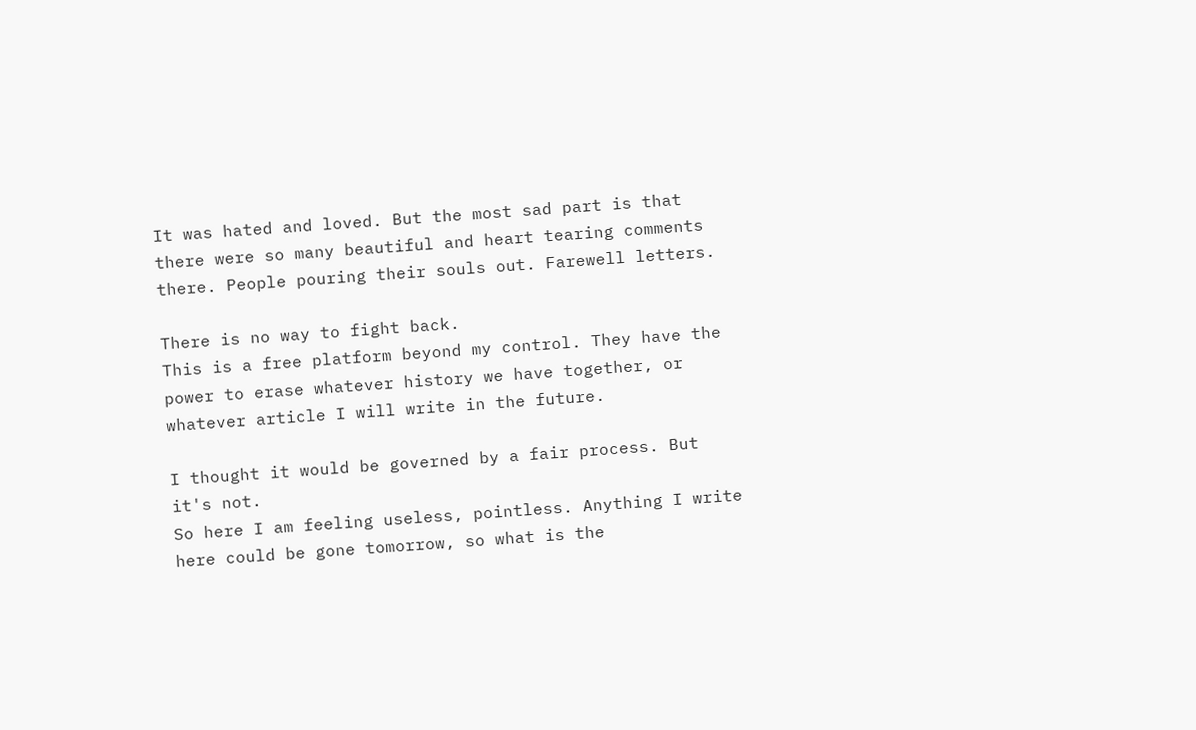It was hated and loved. But the most sad part is that there were so many beautiful and heart tearing comments there. People pouring their souls out. Farewell letters.

There is no way to fight back.
This is a free platform beyond my control. They have the power to erase whatever history we have together, or whatever article I will write in the future.

I thought it would be governed by a fair process. But it's not.
So here I am feeling useless, pointless. Anything I write here could be gone tomorrow, so what is the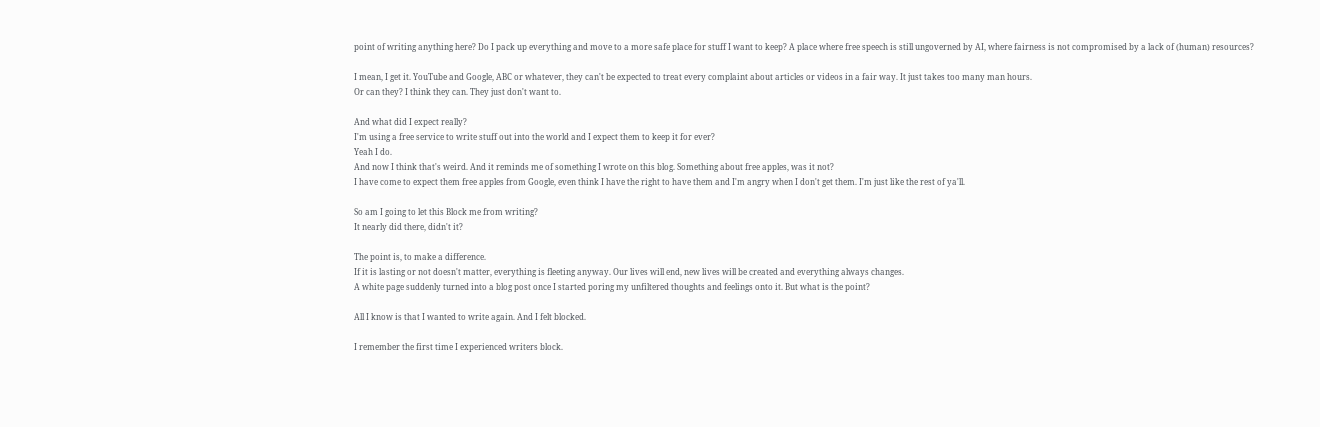point of writing anything here? Do I pack up everything and move to a more safe place for stuff I want to keep? A place where free speech is still ungoverned by AI, where fairness is not compromised by a lack of (human) resources?

I mean, I get it. YouTube and Google, ABC or whatever, they can't be expected to treat every complaint about articles or videos in a fair way. It just takes too many man hours.
Or can they? I think they can. They just don't want to.

And what did I expect really?
I'm using a free service to write stuff out into the world and I expect them to keep it for ever?
Yeah I do.
And now I think that's weird. And it reminds me of something I wrote on this blog. Something about free apples, was it not?
I have come to expect them free apples from Google, even think I have the right to have them and I'm angry when I don't get them. I'm just like the rest of ya'll.

So am I going to let this Block me from writing?
It nearly did there, didn't it?

The point is, to make a difference.
If it is lasting or not doesn't matter, everything is fleeting anyway. Our lives will end, new lives will be created and everything always changes.
A white page suddenly turned into a blog post once I started poring my unfiltered thoughts and feelings onto it. But what is the point?

All I know is that I wanted to write again. And I felt blocked.

I remember the first time I experienced writers block.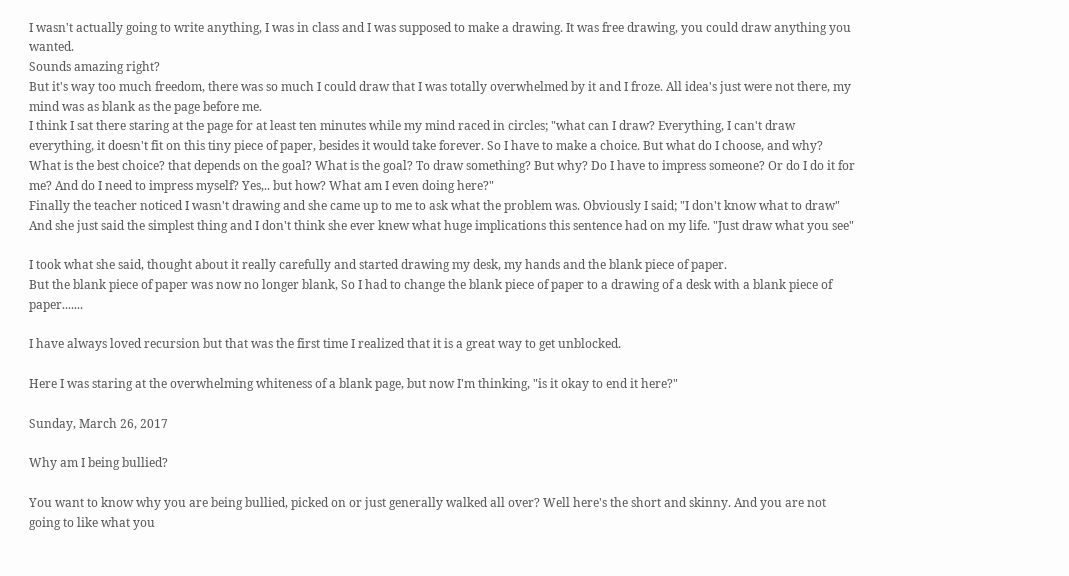I wasn't actually going to write anything, I was in class and I was supposed to make a drawing. It was free drawing, you could draw anything you wanted.
Sounds amazing right?
But it's way too much freedom, there was so much I could draw that I was totally overwhelmed by it and I froze. All idea's just were not there, my mind was as blank as the page before me.
I think I sat there staring at the page for at least ten minutes while my mind raced in circles; "what can I draw? Everything, I can't draw everything, it doesn't fit on this tiny piece of paper, besides it would take forever. So I have to make a choice. But what do I choose, and why? What is the best choice? that depends on the goal? What is the goal? To draw something? But why? Do I have to impress someone? Or do I do it for me? And do I need to impress myself? Yes,.. but how? What am I even doing here?"
Finally the teacher noticed I wasn't drawing and she came up to me to ask what the problem was. Obviously I said; "I don't know what to draw" And she just said the simplest thing and I don't think she ever knew what huge implications this sentence had on my life. "Just draw what you see"

I took what she said, thought about it really carefully and started drawing my desk, my hands and the blank piece of paper.
But the blank piece of paper was now no longer blank, So I had to change the blank piece of paper to a drawing of a desk with a blank piece of paper.......

I have always loved recursion but that was the first time I realized that it is a great way to get unblocked.

Here I was staring at the overwhelming whiteness of a blank page, but now I'm thinking, "is it okay to end it here?"

Sunday, March 26, 2017

Why am I being bullied?

You want to know why you are being bullied, picked on or just generally walked all over? Well here's the short and skinny. And you are not going to like what you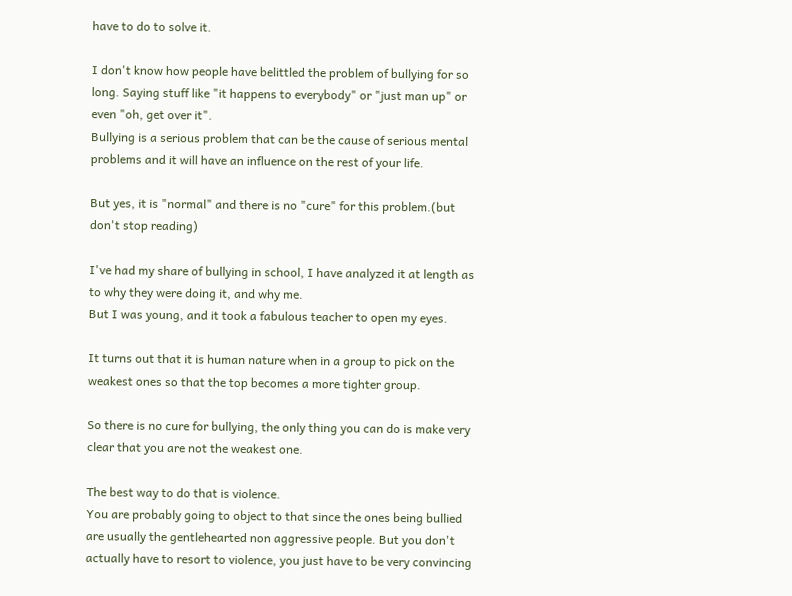have to do to solve it.

I don't know how people have belittled the problem of bullying for so long. Saying stuff like "it happens to everybody" or "just man up" or even "oh, get over it".
Bullying is a serious problem that can be the cause of serious mental problems and it will have an influence on the rest of your life.

But yes, it is "normal" and there is no "cure" for this problem.(but don't stop reading)

I've had my share of bullying in school, I have analyzed it at length as to why they were doing it, and why me.
But I was young, and it took a fabulous teacher to open my eyes.

It turns out that it is human nature when in a group to pick on the weakest ones so that the top becomes a more tighter group.

So there is no cure for bullying, the only thing you can do is make very clear that you are not the weakest one.

The best way to do that is violence.
You are probably going to object to that since the ones being bullied are usually the gentlehearted non aggressive people. But you don't actually have to resort to violence, you just have to be very convincing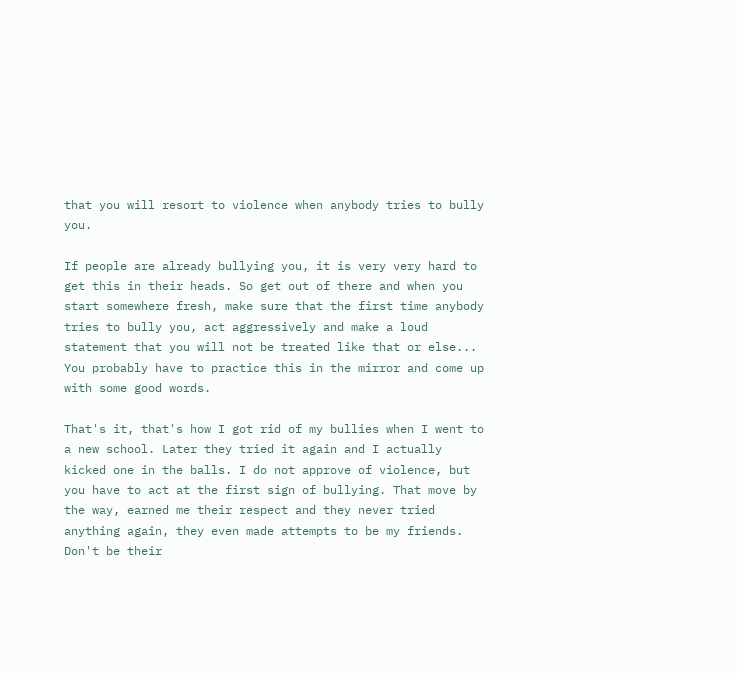that you will resort to violence when anybody tries to bully you.

If people are already bullying you, it is very very hard to get this in their heads. So get out of there and when you start somewhere fresh, make sure that the first time anybody tries to bully you, act aggressively and make a loud statement that you will not be treated like that or else... You probably have to practice this in the mirror and come up with some good words.

That's it, that's how I got rid of my bullies when I went to a new school. Later they tried it again and I actually kicked one in the balls. I do not approve of violence, but you have to act at the first sign of bullying. That move by the way, earned me their respect and they never tried anything again, they even made attempts to be my friends. Don't be their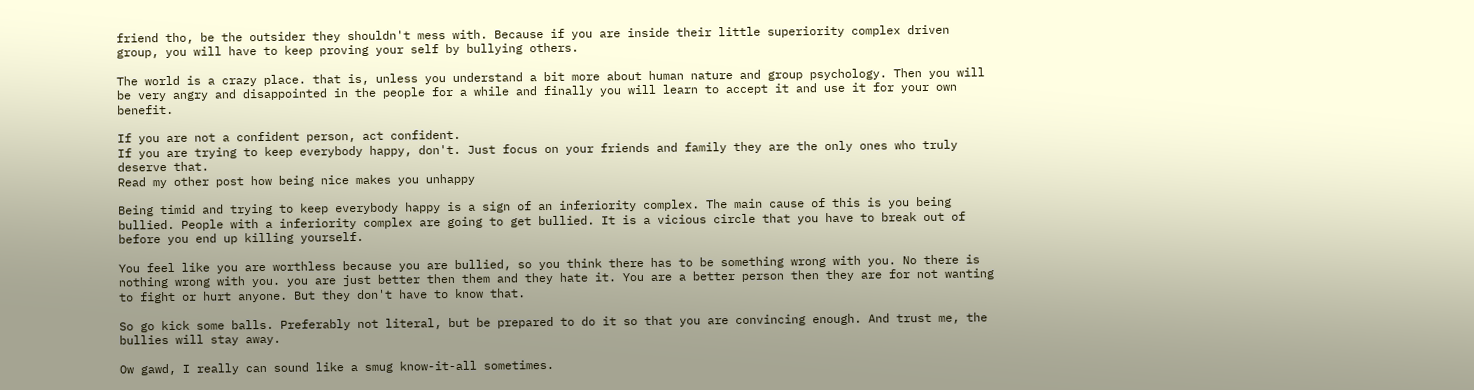friend tho, be the outsider they shouldn't mess with. Because if you are inside their little superiority complex driven group, you will have to keep proving your self by bullying others.

The world is a crazy place. that is, unless you understand a bit more about human nature and group psychology. Then you will be very angry and disappointed in the people for a while and finally you will learn to accept it and use it for your own benefit.

If you are not a confident person, act confident.
If you are trying to keep everybody happy, don't. Just focus on your friends and family they are the only ones who truly deserve that.
Read my other post how being nice makes you unhappy

Being timid and trying to keep everybody happy is a sign of an inferiority complex. The main cause of this is you being bullied. People with a inferiority complex are going to get bullied. It is a vicious circle that you have to break out of before you end up killing yourself.

You feel like you are worthless because you are bullied, so you think there has to be something wrong with you. No there is nothing wrong with you. you are just better then them and they hate it. You are a better person then they are for not wanting to fight or hurt anyone. But they don't have to know that.

So go kick some balls. Preferably not literal, but be prepared to do it so that you are convincing enough. And trust me, the bullies will stay away.

Ow gawd, I really can sound like a smug know-it-all sometimes.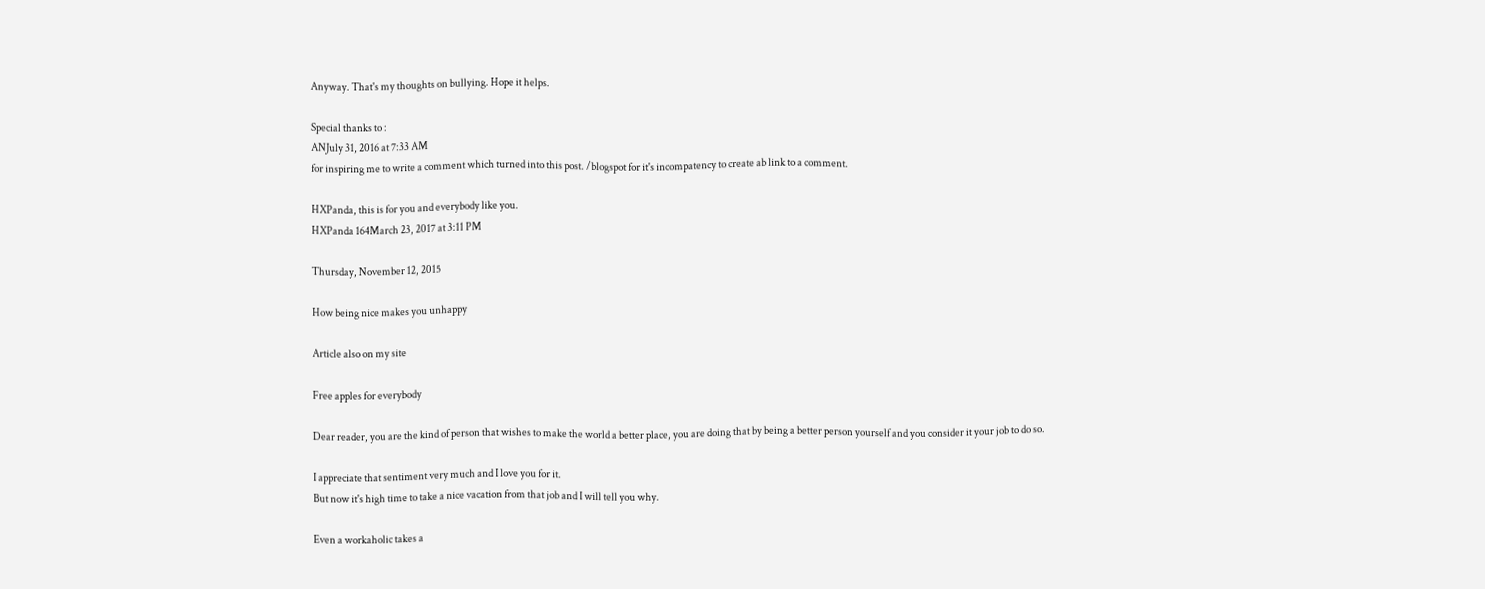Anyway. That's my thoughts on bullying. Hope it helps.

Special thanks to :
ANJuly 31, 2016 at 7:33 AM
for inspiring me to write a comment which turned into this post. /blogspot for it's incompatency to create ab link to a comment.

HXPanda, this is for you and everybody like you.
HXPanda 164March 23, 2017 at 3:11 PM

Thursday, November 12, 2015

How being nice makes you unhappy

Article also on my site

Free apples for everybody

Dear reader, you are the kind of person that wishes to make the world a better place, you are doing that by being a better person yourself and you consider it your job to do so.

I appreciate that sentiment very much and I love you for it.
But now it's high time to take a nice vacation from that job and I will tell you why.

Even a workaholic takes a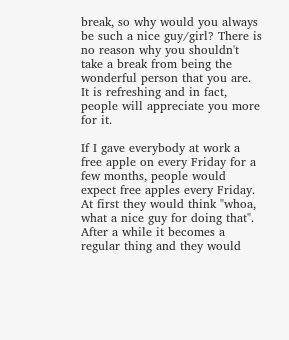break, so why would you always be such a nice guy/girl? There is no reason why you shouldn't take a break from being the wonderful person that you are. It is refreshing and in fact, people will appreciate you more for it.

If I gave everybody at work a free apple on every Friday for a few months, people would expect free apples every Friday. At first they would think "whoa, what a nice guy for doing that". After a while it becomes a regular thing and they would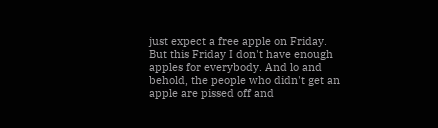just expect a free apple on Friday.
But this Friday I don't have enough apples for everybody. And lo and behold, the people who didn't get an apple are pissed off and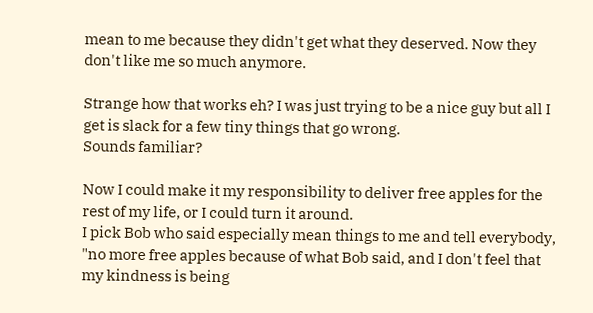mean to me because they didn't get what they deserved. Now they don't like me so much anymore.

Strange how that works eh? I was just trying to be a nice guy but all I get is slack for a few tiny things that go wrong.
Sounds familiar?

Now I could make it my responsibility to deliver free apples for the rest of my life, or I could turn it around.
I pick Bob who said especially mean things to me and tell everybody, "no more free apples because of what Bob said, and I don't feel that my kindness is being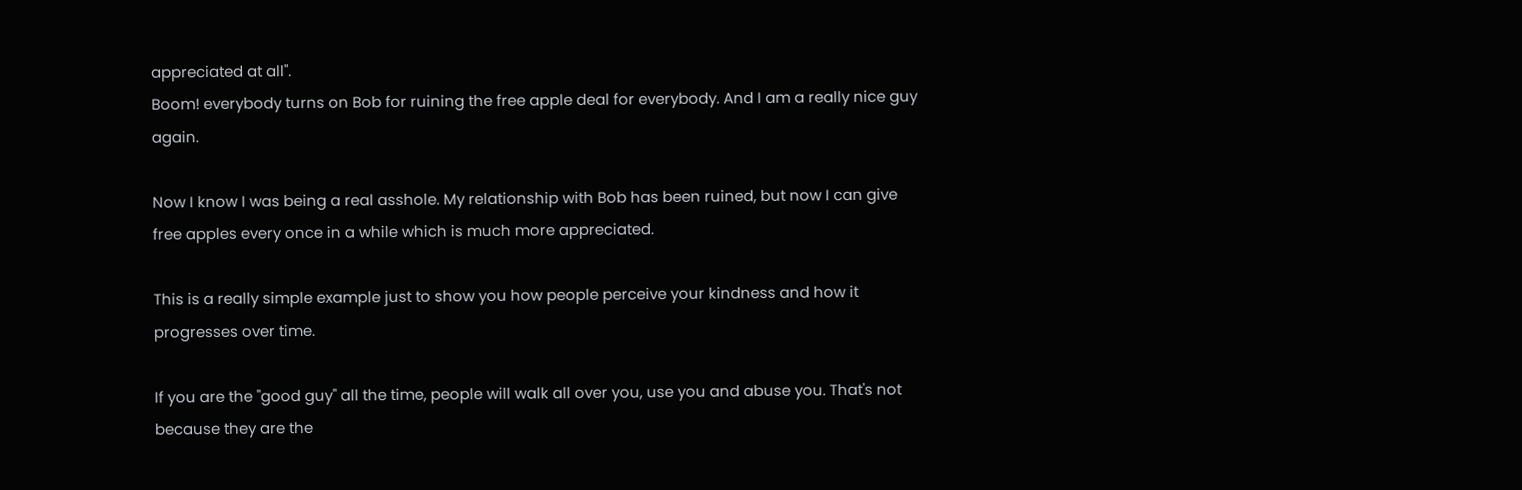appreciated at all".
Boom! everybody turns on Bob for ruining the free apple deal for everybody. And I am a really nice guy again.

Now I know I was being a real asshole. My relationship with Bob has been ruined, but now I can give free apples every once in a while which is much more appreciated.

This is a really simple example just to show you how people perceive your kindness and how it progresses over time.

If you are the "good guy" all the time, people will walk all over you, use you and abuse you. That's not because they are the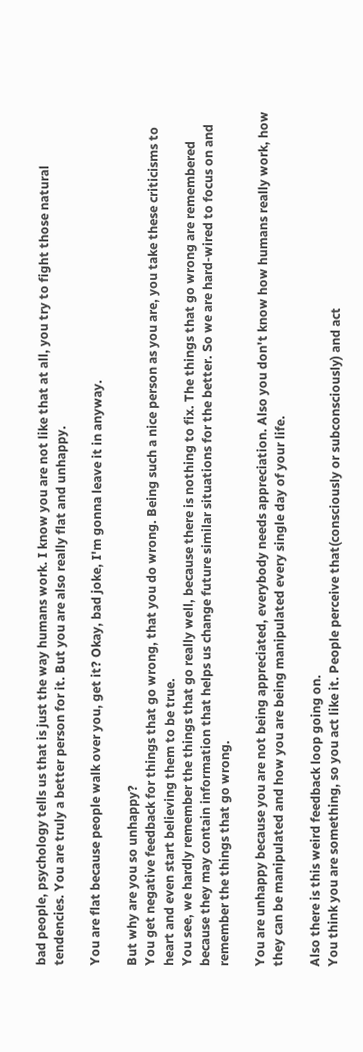bad people, psychology tells us that is just the way humans work. I know you are not like that at all, you try to fight those natural tendencies. You are truly a better person for it. But you are also really flat and unhappy.

You are flat because people walk over you, get it? Okay, bad joke, I'm gonna leave it in anyway.

But why are you so unhappy?
You get negative feedback for things that go wrong, that you do wrong. Being such a nice person as you are, you take these criticisms to heart and even start believing them to be true.
You see, we hardly remember the things that go really well, because there is nothing to fix. The things that go wrong are remembered because they may contain information that helps us change future similar situations for the better. So we are hard-wired to focus on and remember the things that go wrong.

You are unhappy because you are not being appreciated, everybody needs appreciation. Also you don't know how humans really work, how they can be manipulated and how you are being manipulated every single day of your life.

Also there is this weird feedback loop going on.
You think you are something, so you act like it. People perceive that(consciously or subconsciously) and act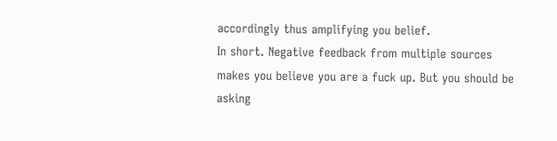accordingly thus amplifying you belief.
In short. Negative feedback from multiple sources makes you believe you are a fuck up. But you should be asking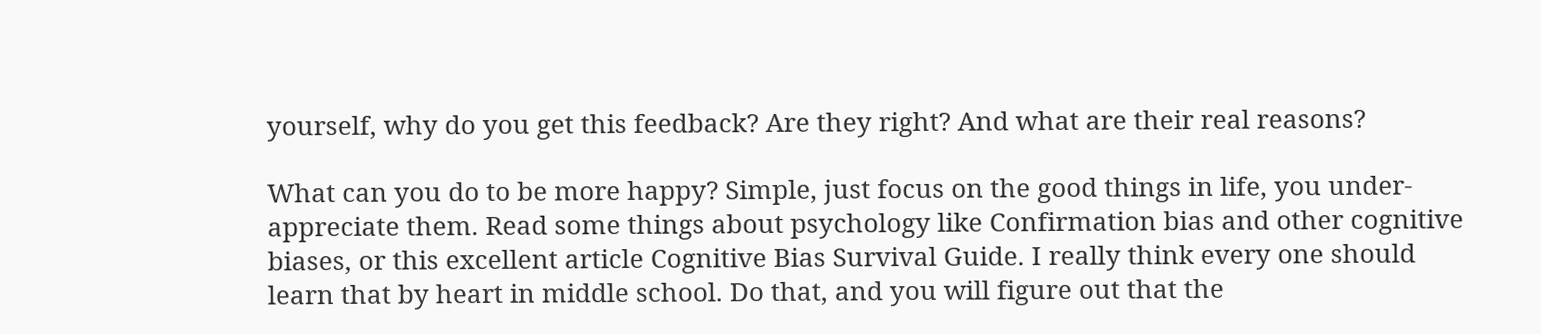yourself, why do you get this feedback? Are they right? And what are their real reasons?

What can you do to be more happy? Simple, just focus on the good things in life, you under-appreciate them. Read some things about psychology like Confirmation bias and other cognitive biases, or this excellent article Cognitive Bias Survival Guide. I really think every one should learn that by heart in middle school. Do that, and you will figure out that the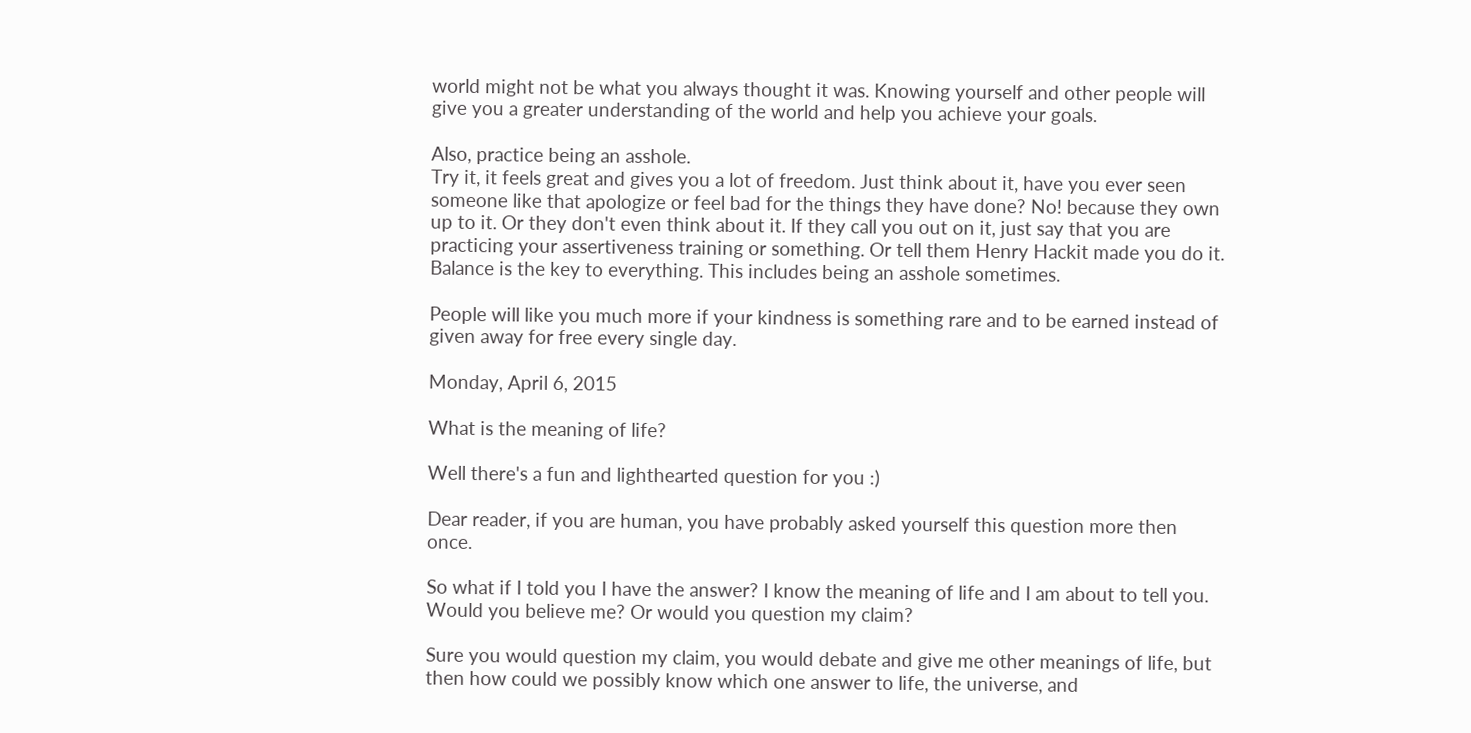world might not be what you always thought it was. Knowing yourself and other people will give you a greater understanding of the world and help you achieve your goals.

Also, practice being an asshole.
Try it, it feels great and gives you a lot of freedom. Just think about it, have you ever seen someone like that apologize or feel bad for the things they have done? No! because they own up to it. Or they don't even think about it. If they call you out on it, just say that you are practicing your assertiveness training or something. Or tell them Henry Hackit made you do it. Balance is the key to everything. This includes being an asshole sometimes.

People will like you much more if your kindness is something rare and to be earned instead of given away for free every single day.

Monday, April 6, 2015

What is the meaning of life?

Well there's a fun and lighthearted question for you :)

Dear reader, if you are human, you have probably asked yourself this question more then once.

So what if I told you I have the answer? I know the meaning of life and I am about to tell you. Would you believe me? Or would you question my claim?

Sure you would question my claim, you would debate and give me other meanings of life, but then how could we possibly know which one answer to life, the universe, and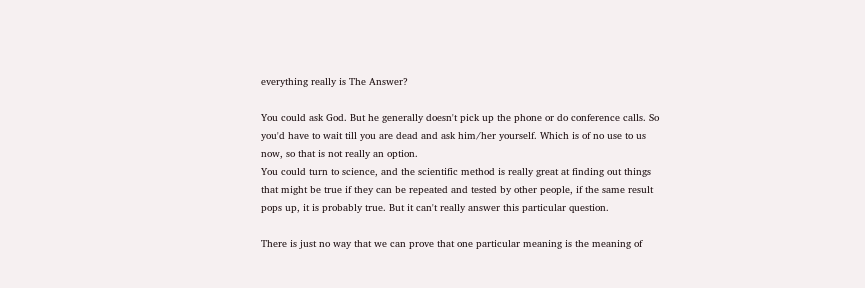everything really is The Answer?

You could ask God. But he generally doesn't pick up the phone or do conference calls. So you'd have to wait till you are dead and ask him/her yourself. Which is of no use to us now, so that is not really an option.
You could turn to science, and the scientific method is really great at finding out things that might be true if they can be repeated and tested by other people, if the same result pops up, it is probably true. But it can't really answer this particular question.

There is just no way that we can prove that one particular meaning is the meaning of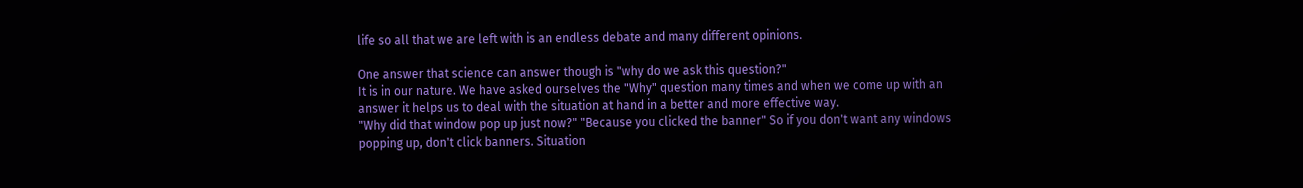life so all that we are left with is an endless debate and many different opinions.

One answer that science can answer though is "why do we ask this question?"
It is in our nature. We have asked ourselves the "Why" question many times and when we come up with an answer it helps us to deal with the situation at hand in a better and more effective way.
"Why did that window pop up just now?" "Because you clicked the banner" So if you don't want any windows popping up, don't click banners. Situation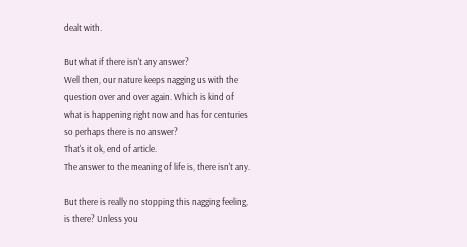dealt with.

But what if there isn't any answer?
Well then, our nature keeps nagging us with the question over and over again. Which is kind of what is happening right now and has for centuries so perhaps there is no answer?
That's it ok, end of article.
The answer to the meaning of life is, there isn't any.

But there is really no stopping this nagging feeling, is there? Unless you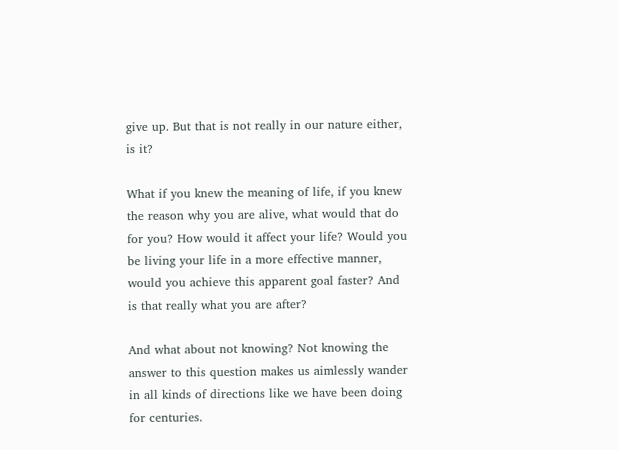give up. But that is not really in our nature either, is it?

What if you knew the meaning of life, if you knew the reason why you are alive, what would that do for you? How would it affect your life? Would you be living your life in a more effective manner, would you achieve this apparent goal faster? And is that really what you are after?

And what about not knowing? Not knowing the answer to this question makes us aimlessly wander in all kinds of directions like we have been doing for centuries.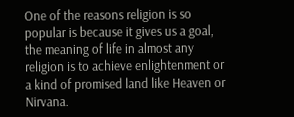One of the reasons religion is so popular is because it gives us a goal, the meaning of life in almost any religion is to achieve enlightenment or a kind of promised land like Heaven or Nirvana.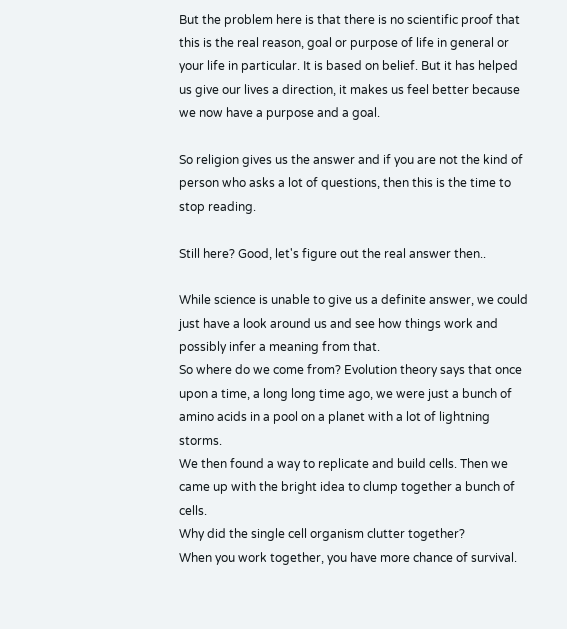But the problem here is that there is no scientific proof that this is the real reason, goal or purpose of life in general or your life in particular. It is based on belief. But it has helped us give our lives a direction, it makes us feel better because we now have a purpose and a goal.

So religion gives us the answer and if you are not the kind of person who asks a lot of questions, then this is the time to stop reading.

Still here? Good, let's figure out the real answer then..

While science is unable to give us a definite answer, we could just have a look around us and see how things work and possibly infer a meaning from that.
So where do we come from? Evolution theory says that once upon a time, a long long time ago, we were just a bunch of amino acids in a pool on a planet with a lot of lightning storms.
We then found a way to replicate and build cells. Then we came up with the bright idea to clump together a bunch of cells.
Why did the single cell organism clutter together?
When you work together, you have more chance of survival.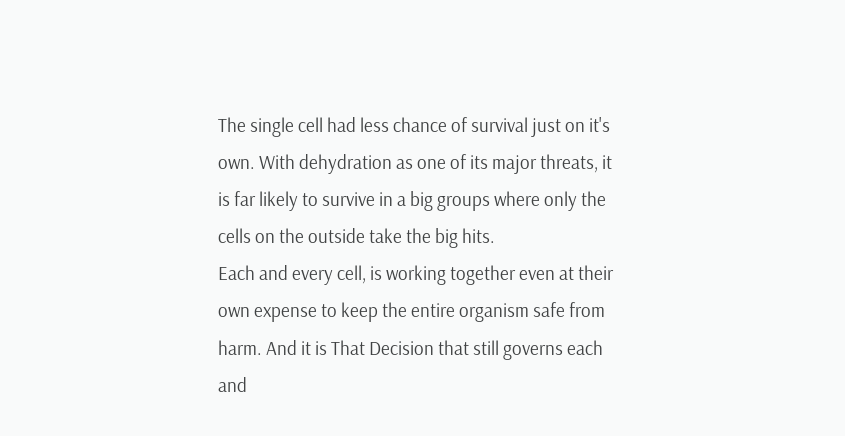The single cell had less chance of survival just on it's own. With dehydration as one of its major threats, it is far likely to survive in a big groups where only the cells on the outside take the big hits.
Each and every cell, is working together even at their own expense to keep the entire organism safe from harm. And it is That Decision that still governs each and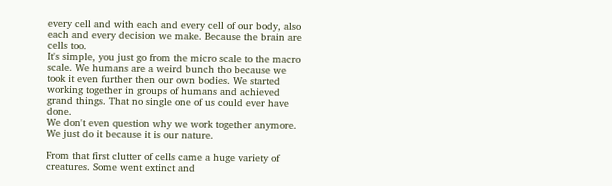every cell and with each and every cell of our body, also each and every decision we make. Because the brain are cells too.
It's simple, you just go from the micro scale to the macro scale. We humans are a weird bunch tho because we took it even further then our own bodies. We started working together in groups of humans and achieved grand things. That no single one of us could ever have done.
We don't even question why we work together anymore. We just do it because it is our nature.

From that first clutter of cells came a huge variety of creatures. Some went extinct and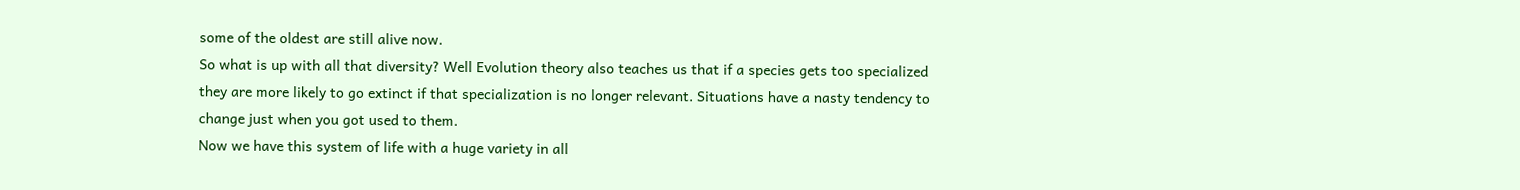some of the oldest are still alive now.
So what is up with all that diversity? Well Evolution theory also teaches us that if a species gets too specialized they are more likely to go extinct if that specialization is no longer relevant. Situations have a nasty tendency to change just when you got used to them.
Now we have this system of life with a huge variety in all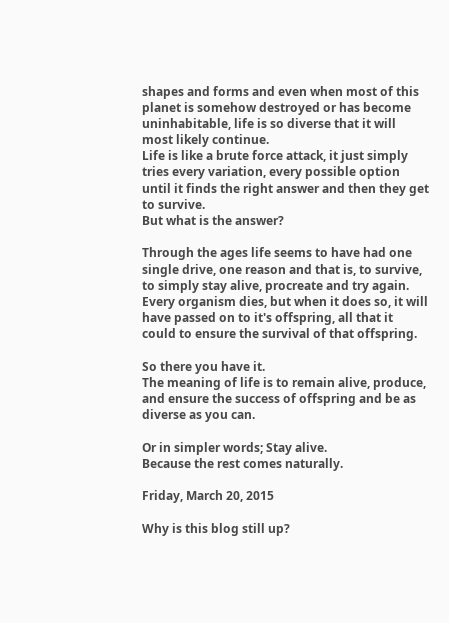shapes and forms and even when most of this planet is somehow destroyed or has become uninhabitable, life is so diverse that it will most likely continue.
Life is like a brute force attack, it just simply tries every variation, every possible option until it finds the right answer and then they get to survive.
But what is the answer?

Through the ages life seems to have had one single drive, one reason and that is, to survive, to simply stay alive, procreate and try again.
Every organism dies, but when it does so, it will have passed on to it's offspring, all that it could to ensure the survival of that offspring.

So there you have it.
The meaning of life is to remain alive, produce, and ensure the success of offspring and be as diverse as you can.

Or in simpler words; Stay alive.
Because the rest comes naturally.

Friday, March 20, 2015

Why is this blog still up?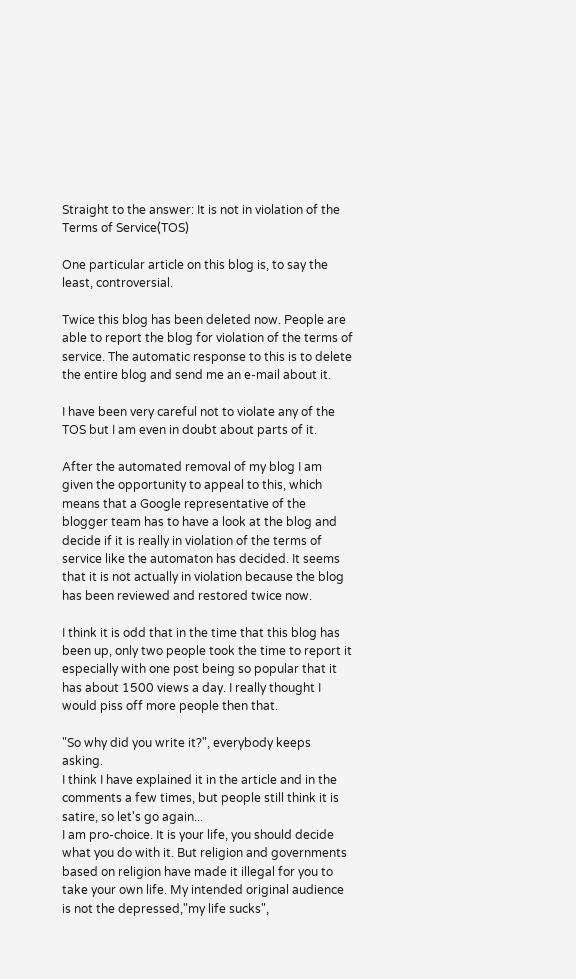Straight to the answer: It is not in violation of the Terms of Service(TOS)

One particular article on this blog is, to say the least, controversial.

Twice this blog has been deleted now. People are able to report the blog for violation of the terms of service. The automatic response to this is to delete the entire blog and send me an e-mail about it.

I have been very careful not to violate any of the TOS but I am even in doubt about parts of it.

After the automated removal of my blog I am given the opportunity to appeal to this, which means that a Google representative of the blogger team has to have a look at the blog and decide if it is really in violation of the terms of service like the automaton has decided. It seems that it is not actually in violation because the blog has been reviewed and restored twice now.

I think it is odd that in the time that this blog has been up, only two people took the time to report it especially with one post being so popular that it has about 1500 views a day. I really thought I would piss off more people then that.

"So why did you write it?", everybody keeps asking.
I think I have explained it in the article and in the comments a few times, but people still think it is satire, so let's go again...
I am pro-choice. It is your life, you should decide what you do with it. But religion and governments based on religion have made it illegal for you to take your own life. My intended original audience is not the depressed,"my life sucks",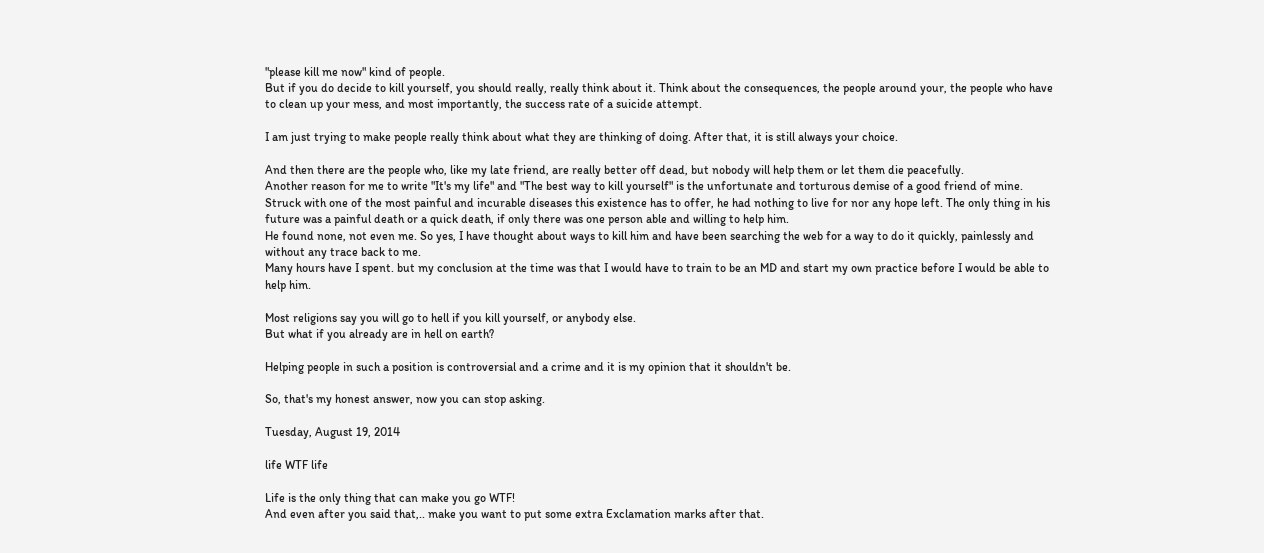"please kill me now" kind of people.
But if you do decide to kill yourself, you should really, really think about it. Think about the consequences, the people around your, the people who have to clean up your mess, and most importantly, the success rate of a suicide attempt.

I am just trying to make people really think about what they are thinking of doing. After that, it is still always your choice.

And then there are the people who, like my late friend, are really better off dead, but nobody will help them or let them die peacefully.
Another reason for me to write "It's my life" and "The best way to kill yourself" is the unfortunate and torturous demise of a good friend of mine. Struck with one of the most painful and incurable diseases this existence has to offer, he had nothing to live for nor any hope left. The only thing in his future was a painful death or a quick death, if only there was one person able and willing to help him.
He found none, not even me. So yes, I have thought about ways to kill him and have been searching the web for a way to do it quickly, painlessly and without any trace back to me.
Many hours have I spent. but my conclusion at the time was that I would have to train to be an MD and start my own practice before I would be able to help him.

Most religions say you will go to hell if you kill yourself, or anybody else.
But what if you already are in hell on earth?

Helping people in such a position is controversial and a crime and it is my opinion that it shouldn't be.

So, that's my honest answer, now you can stop asking.

Tuesday, August 19, 2014

life WTF life

Life is the only thing that can make you go WTF!
And even after you said that,.. make you want to put some extra Exclamation marks after that.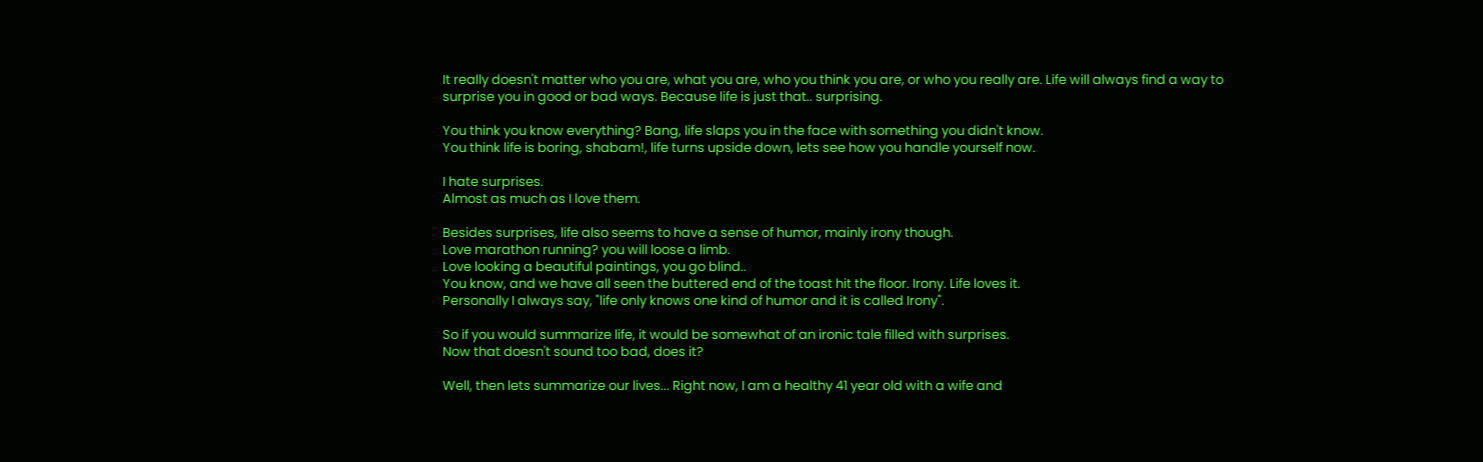It really doesn't matter who you are, what you are, who you think you are, or who you really are. Life will always find a way to surprise you in good or bad ways. Because life is just that.. surprising.

You think you know everything? Bang, life slaps you in the face with something you didn't know.
You think life is boring, shabam!, life turns upside down, lets see how you handle yourself now.

I hate surprises.
Almost as much as I love them.

Besides surprises, life also seems to have a sense of humor, mainly irony though.
Love marathon running? you will loose a limb.
Love looking a beautiful paintings, you go blind..
You know, and we have all seen the buttered end of the toast hit the floor. Irony. Life loves it.
Personally I always say, "life only knows one kind of humor and it is called Irony".

So if you would summarize life, it would be somewhat of an ironic tale filled with surprises.
Now that doesn't sound too bad, does it?

Well, then lets summarize our lives... Right now, I am a healthy 41 year old with a wife and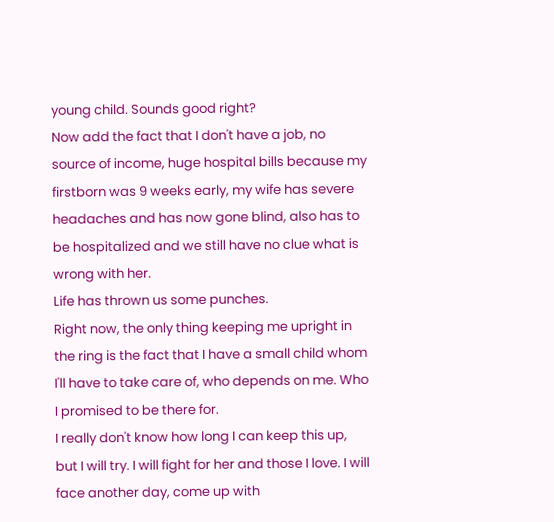young child. Sounds good right?
Now add the fact that I don't have a job, no source of income, huge hospital bills because my firstborn was 9 weeks early, my wife has severe headaches and has now gone blind, also has to be hospitalized and we still have no clue what is wrong with her.
Life has thrown us some punches.
Right now, the only thing keeping me upright in the ring is the fact that I have a small child whom I'll have to take care of, who depends on me. Who I promised to be there for.
I really don't know how long I can keep this up, but I will try. I will fight for her and those I love. I will face another day, come up with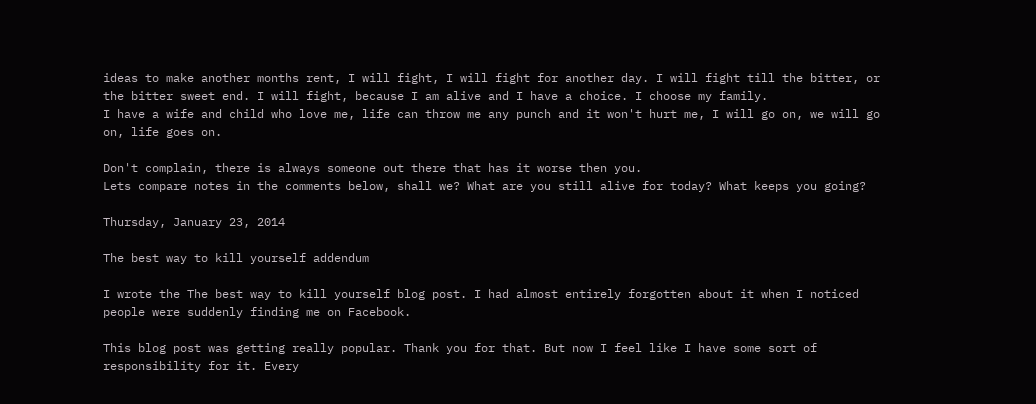ideas to make another months rent, I will fight, I will fight for another day. I will fight till the bitter, or the bitter sweet end. I will fight, because I am alive and I have a choice. I choose my family.
I have a wife and child who love me, life can throw me any punch and it won't hurt me, I will go on, we will go on, life goes on.

Don't complain, there is always someone out there that has it worse then you.
Lets compare notes in the comments below, shall we? What are you still alive for today? What keeps you going?

Thursday, January 23, 2014

The best way to kill yourself addendum

I wrote the The best way to kill yourself blog post. I had almost entirely forgotten about it when I noticed people were suddenly finding me on Facebook.

This blog post was getting really popular. Thank you for that. But now I feel like I have some sort of responsibility for it. Every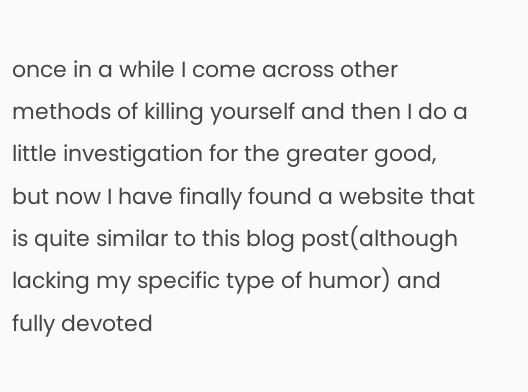once in a while I come across other methods of killing yourself and then I do a little investigation for the greater good, but now I have finally found a website that is quite similar to this blog post(although lacking my specific type of humor) and fully devoted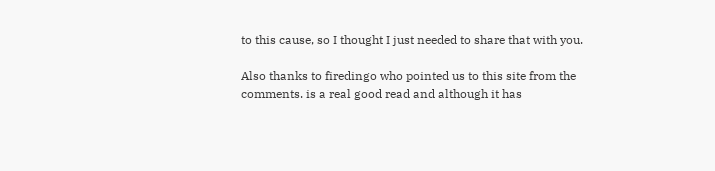to this cause, so I thought I just needed to share that with you.

Also thanks to firedingo who pointed us to this site from the comments. is a real good read and although it has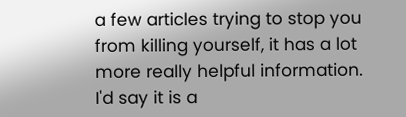a few articles trying to stop you from killing yourself, it has a lot more really helpful information. I'd say it is a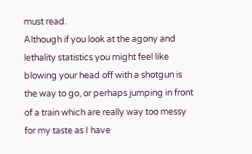must read.
Although if you look at the agony and lethality statistics you might feel like blowing your head off with a shotgun is the way to go, or perhaps jumping in front of a train which are really way too messy for my taste as I have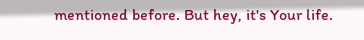mentioned before. But hey, it's Your life.